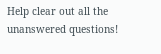Help clear out all the unanswered questions!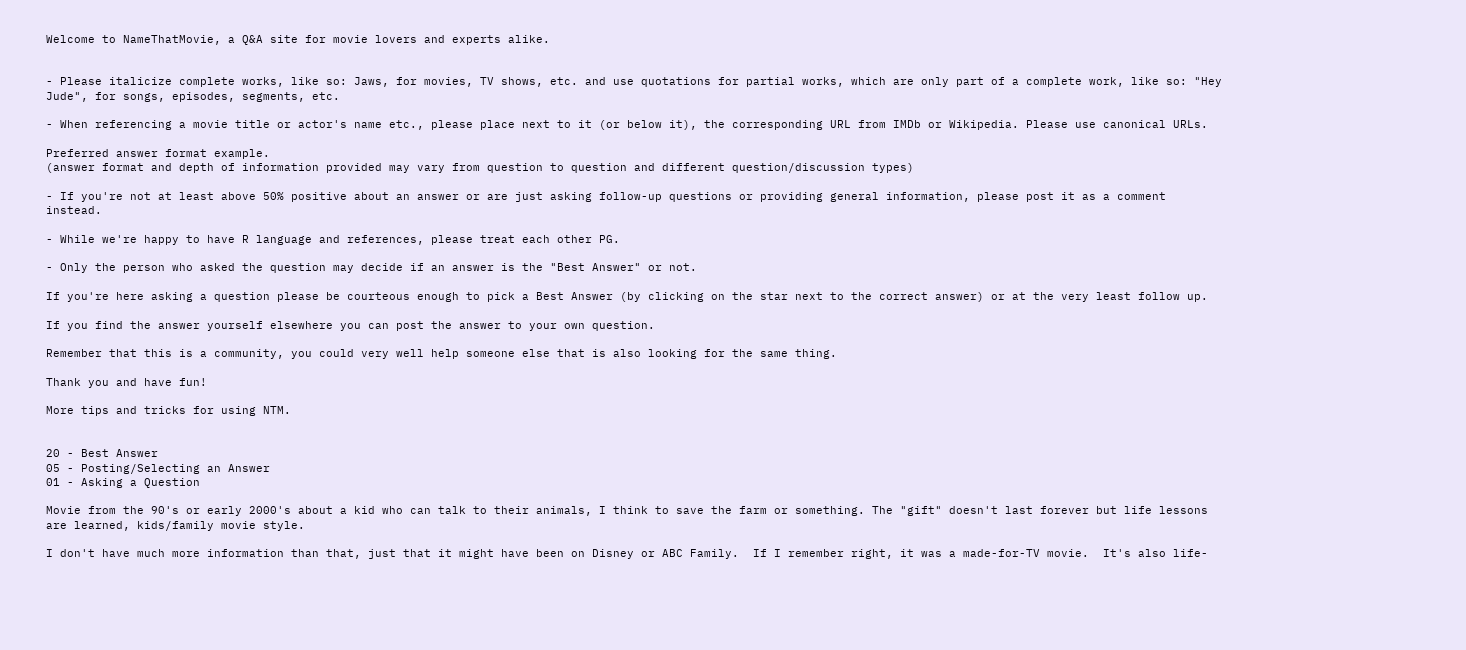Welcome to NameThatMovie, a Q&A site for movie lovers and experts alike.


- Please italicize complete works, like so: Jaws, for movies, TV shows, etc. and use quotations for partial works, which are only part of a complete work, like so: "Hey Jude", for songs, episodes, segments, etc.

- When referencing a movie title or actor's name etc., please place next to it (or below it), the corresponding URL from IMDb or Wikipedia. Please use canonical URLs.

Preferred answer format example.
(answer format and depth of information provided may vary from question to question and different question/discussion types)

- If you're not at least above 50% positive about an answer or are just asking follow-up questions or providing general information, please post it as a comment instead.

- While we're happy to have R language and references, please treat each other PG.

- Only the person who asked the question may decide if an answer is the "Best Answer" or not.

If you're here asking a question please be courteous enough to pick a Best Answer (by clicking on the star next to the correct answer) or at the very least follow up.

If you find the answer yourself elsewhere you can post the answer to your own question.

Remember that this is a community, you could very well help someone else that is also looking for the same thing.

Thank you and have fun!

More tips and tricks for using NTM.


20 - Best Answer
05 - Posting/Selecting an Answer
01 - Asking a Question

Movie from the 90's or early 2000's about a kid who can talk to their animals, I think to save the farm or something. The "gift" doesn't last forever but life lessons are learned, kids/family movie style.

I don't have much more information than that, just that it might have been on Disney or ABC Family.  If I remember right, it was a made-for-TV movie.  It's also life-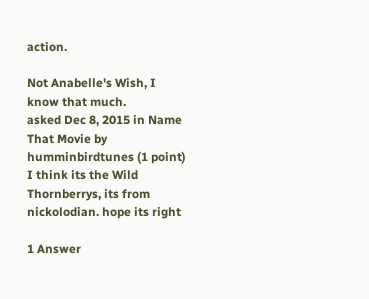action.

Not Anabelle's Wish, I know that much.
asked Dec 8, 2015 in Name That Movie by humminbirdtunes (1 point) I think its the Wild Thornberrys, its from nickolodian. hope its right

1 Answer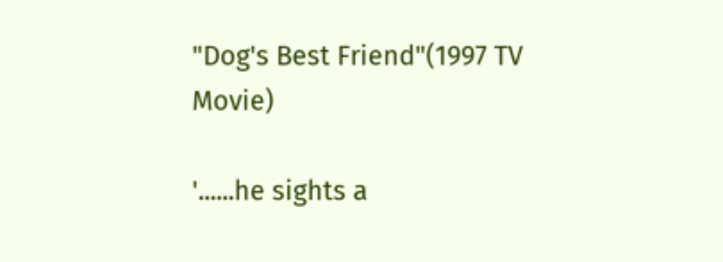"Dog's Best Friend"(1997 TV Movie)

'......he sights a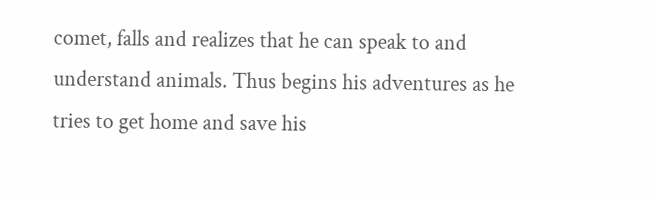comet, falls and realizes that he can speak to and understand animals. Thus begins his adventures as he tries to get home and save his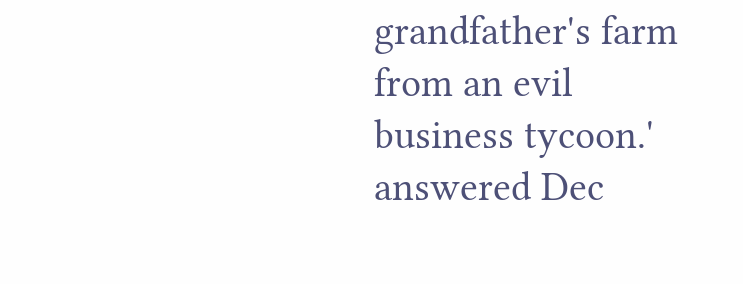grandfather's farm from an evil business tycoon.'
answered Dec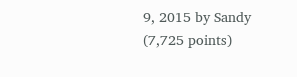9, 2015 by Sandy (7,725 points)